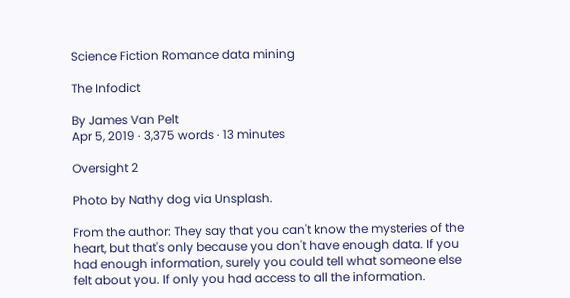Science Fiction Romance data mining

The Infodict

By James Van Pelt
Apr 5, 2019 · 3,375 words · 13 minutes

Oversight 2

Photo by Nathy dog via Unsplash.

From the author: They say that you can't know the mysteries of the heart, but that's only because you don't have enough data. If you had enough information, surely you could tell what someone else felt about you. If only you had access to all the information.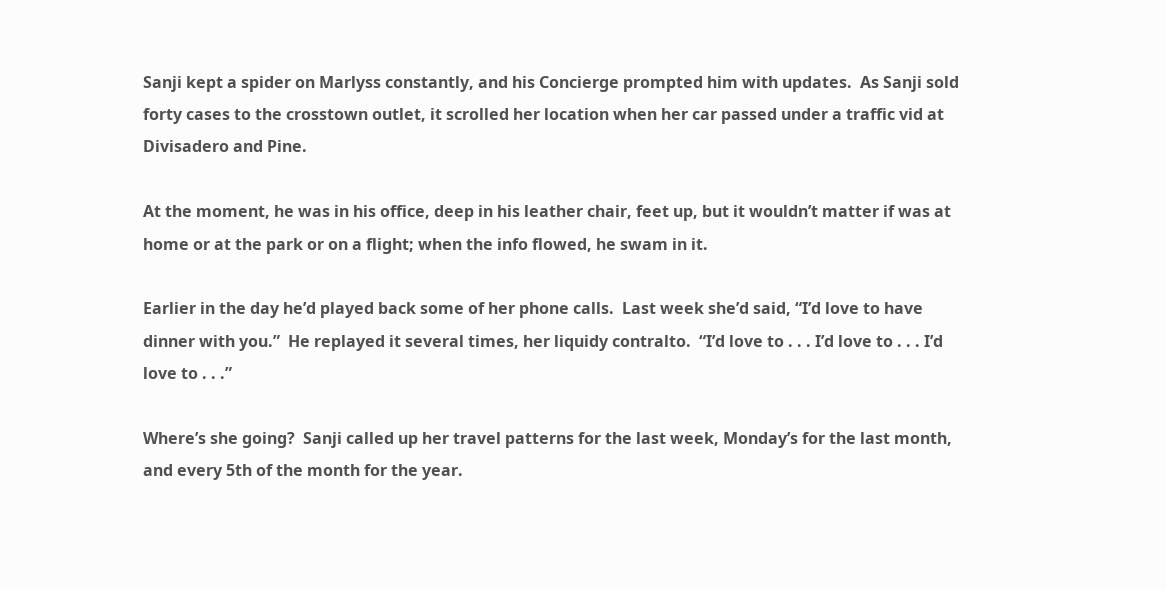Sanji kept a spider on Marlyss constantly, and his Concierge prompted him with updates.  As Sanji sold forty cases to the crosstown outlet, it scrolled her location when her car passed under a traffic vid at Divisadero and Pine.

At the moment, he was in his office, deep in his leather chair, feet up, but it wouldn’t matter if was at home or at the park or on a flight; when the info flowed, he swam in it.

Earlier in the day he’d played back some of her phone calls.  Last week she’d said, “I’d love to have dinner with you.”  He replayed it several times, her liquidy contralto.  “I’d love to . . . I’d love to . . . I’d love to . . .”

Where’s she going?  Sanji called up her travel patterns for the last week, Monday’s for the last month, and every 5th of the month for the year.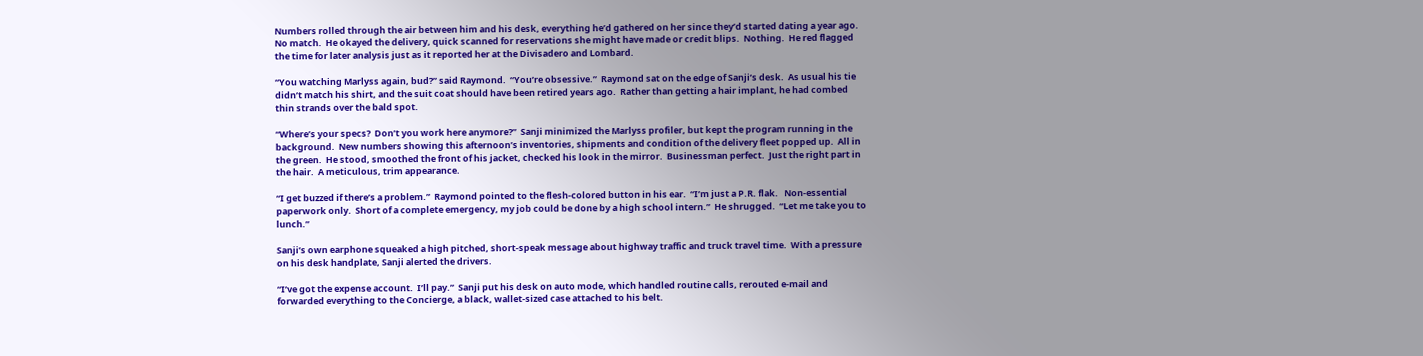Numbers rolled through the air between him and his desk, everything he’d gathered on her since they’d started dating a year ago.  No match.  He okayed the delivery, quick scanned for reservations she might have made or credit blips.  Nothing.  He red flagged the time for later analysis just as it reported her at the Divisadero and Lombard.

“You watching Marlyss again, bud?” said Raymond.  “You’re obsessive.”  Raymond sat on the edge of Sanji’s desk.  As usual his tie didn’t match his shirt, and the suit coat should have been retired years ago.  Rather than getting a hair implant, he had combed thin strands over the bald spot.

“Where’s your specs?  Don’t you work here anymore?”  Sanji minimized the Marlyss profiler, but kept the program running in the background.  New numbers showing this afternoon’s inventories, shipments and condition of the delivery fleet popped up.  All in the green.  He stood, smoothed the front of his jacket, checked his look in the mirror.  Businessman perfect.  Just the right part in the hair.  A meticulous, trim appearance.

“I get buzzed if there’s a problem.”  Raymond pointed to the flesh-colored button in his ear.  “I’m just a P.R. flak.   Non-essential paperwork only.  Short of a complete emergency, my job could be done by a high school intern.”  He shrugged.  “Let me take you to lunch.”

Sanji’s own earphone squeaked a high pitched, short-speak message about highway traffic and truck travel time.  With a pressure on his desk handplate, Sanji alerted the drivers.

“I’ve got the expense account.  I’ll pay.”  Sanji put his desk on auto mode, which handled routine calls, rerouted e-mail and forwarded everything to the Concierge, a black, wallet-sized case attached to his belt.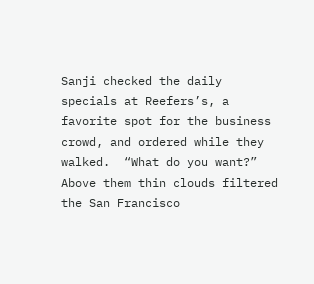Sanji checked the daily specials at Reefers’s, a favorite spot for the business crowd, and ordered while they walked.  “What do you want?”  Above them thin clouds filtered the San Francisco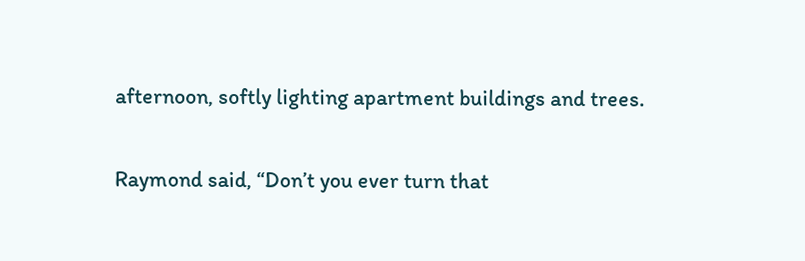afternoon, softly lighting apartment buildings and trees.

Raymond said, “Don’t you ever turn that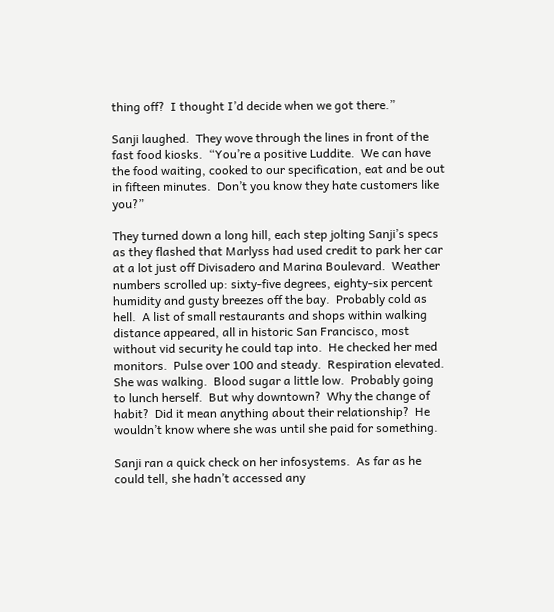thing off?  I thought I’d decide when we got there.”

Sanji laughed.  They wove through the lines in front of the fast food kiosks.  “You’re a positive Luddite.  We can have the food waiting, cooked to our specification, eat and be out in fifteen minutes.  Don’t you know they hate customers like you?”

They turned down a long hill, each step jolting Sanji’s specs as they flashed that Marlyss had used credit to park her car at a lot just off Divisadero and Marina Boulevard.  Weather numbers scrolled up: sixty-five degrees, eighty-six percent humidity and gusty breezes off the bay.  Probably cold as hell.  A list of small restaurants and shops within walking distance appeared, all in historic San Francisco, most without vid security he could tap into.  He checked her med monitors.  Pulse over 100 and steady.  Respiration elevated.  She was walking.  Blood sugar a little low.  Probably going to lunch herself.  But why downtown?  Why the change of habit?  Did it mean anything about their relationship?  He wouldn’t know where she was until she paid for something.

Sanji ran a quick check on her infosystems.  As far as he could tell, she hadn’t accessed any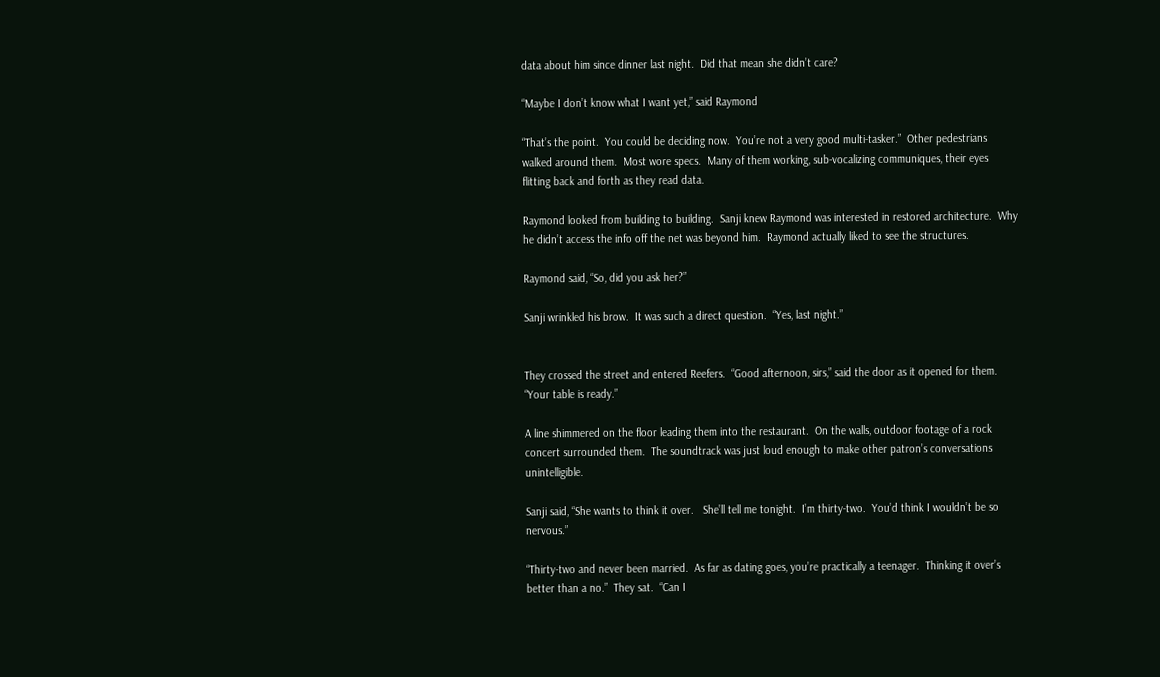data about him since dinner last night.  Did that mean she didn’t care?

“Maybe I don’t know what I want yet,” said Raymond

“That’s the point.  You could be deciding now.  You’re not a very good multi-tasker.”  Other pedestrians walked around them.  Most wore specs.  Many of them working, sub-vocalizing communiques, their eyes flitting back and forth as they read data.

Raymond looked from building to building.  Sanji knew Raymond was interested in restored architecture.  Why he didn’t access the info off the net was beyond him.  Raymond actually liked to see the structures.

Raymond said, “So, did you ask her?”

Sanji wrinkled his brow.  It was such a direct question.  “Yes, last night.”


They crossed the street and entered Reefers.  “Good afternoon, sirs,” said the door as it opened for them.  “Your table is ready.”

A line shimmered on the floor leading them into the restaurant.  On the walls, outdoor footage of a rock concert surrounded them.  The soundtrack was just loud enough to make other patron’s conversations unintelligible.

Sanji said, “She wants to think it over.   She’ll tell me tonight.  I’m thirty-two.  You’d think I wouldn’t be so nervous.”

“Thirty-two and never been married.  As far as dating goes, you’re practically a teenager.  Thinking it over’s better than a no.”  They sat.  “Can I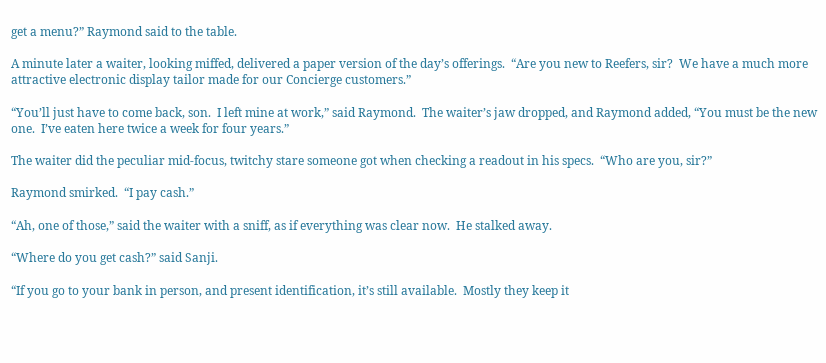get a menu?” Raymond said to the table.

A minute later a waiter, looking miffed, delivered a paper version of the day’s offerings.  “Are you new to Reefers, sir?  We have a much more attractive electronic display tailor made for our Concierge customers.”

“You’ll just have to come back, son.  I left mine at work,” said Raymond.  The waiter’s jaw dropped, and Raymond added, “You must be the new one.  I’ve eaten here twice a week for four years.”

The waiter did the peculiar mid-focus, twitchy stare someone got when checking a readout in his specs.  “Who are you, sir?”

Raymond smirked.  “I pay cash.”

“Ah, one of those,” said the waiter with a sniff, as if everything was clear now.  He stalked away.

“Where do you get cash?” said Sanji.

“If you go to your bank in person, and present identification, it’s still available.  Mostly they keep it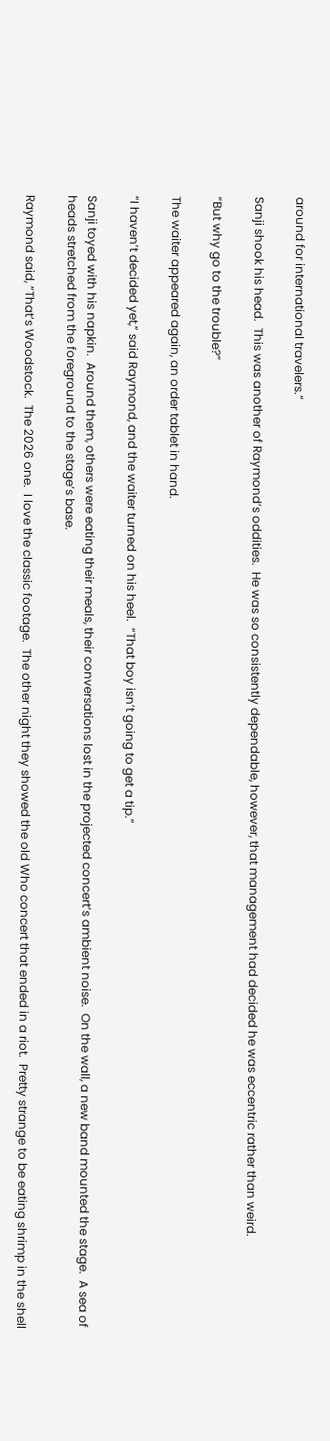around for international travelers.”

Sanji shook his head.  This was another of Raymond’s oddities.  He was so consistently dependable, however, that management had decided he was eccentric rather than weird.

“But why go to the trouble?”

The waiter appeared again, an order tablet in hand.

“I haven’t decided yet,” said Raymond, and the waiter turned on his heel.  “That boy isn’t going to get a tip.”

Sanji toyed with his napkin.  Around them, others were eating their meals, their conversations lost in the projected concert’s ambient noise.  On the wall, a new band mounted the stage.  A sea of heads stretched from the foreground to the stage’s base.

Raymond said, “That’s Woodstock.  The 2026 one.  I love the classic footage.  The other night they showed the old Who concert that ended in a riot.  Pretty strange to be eating shrimp in the shell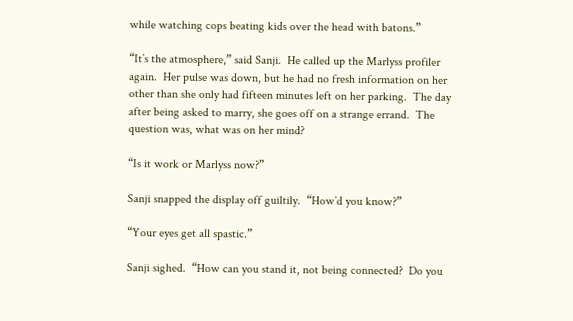while watching cops beating kids over the head with batons.”

“It’s the atmosphere,” said Sanji.  He called up the Marlyss profiler again.  Her pulse was down, but he had no fresh information on her other than she only had fifteen minutes left on her parking.  The day after being asked to marry, she goes off on a strange errand.  The question was, what was on her mind?

“Is it work or Marlyss now?”

Sanji snapped the display off guiltily.  “How’d you know?”

“Your eyes get all spastic.”

Sanji sighed.  “How can you stand it, not being connected?  Do you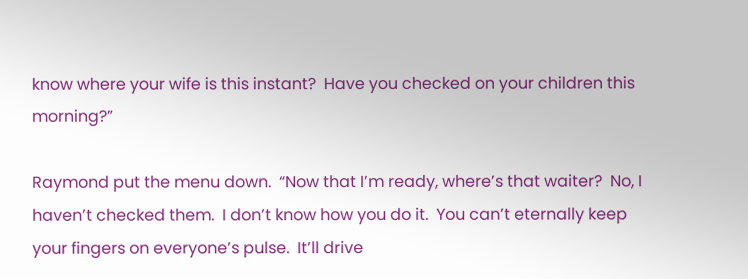know where your wife is this instant?  Have you checked on your children this morning?”

Raymond put the menu down.  “Now that I’m ready, where’s that waiter?  No, I haven’t checked them.  I don’t know how you do it.  You can’t eternally keep your fingers on everyone’s pulse.  It’ll drive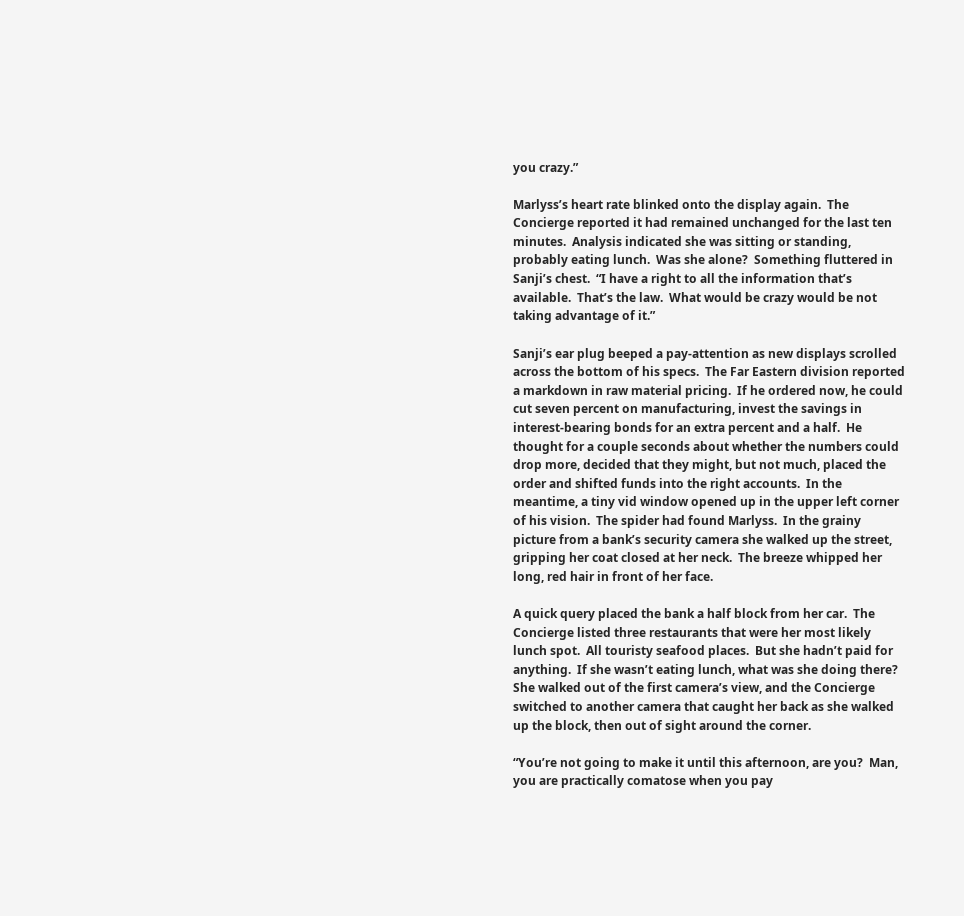you crazy.”

Marlyss’s heart rate blinked onto the display again.  The Concierge reported it had remained unchanged for the last ten minutes.  Analysis indicated she was sitting or standing, probably eating lunch.  Was she alone?  Something fluttered in Sanji’s chest.  “I have a right to all the information that’s available.  That’s the law.  What would be crazy would be not taking advantage of it.”

Sanji’s ear plug beeped a pay-attention as new displays scrolled across the bottom of his specs.  The Far Eastern division reported a markdown in raw material pricing.  If he ordered now, he could cut seven percent on manufacturing, invest the savings in interest-bearing bonds for an extra percent and a half.  He thought for a couple seconds about whether the numbers could drop more, decided that they might, but not much, placed the order and shifted funds into the right accounts.  In the meantime, a tiny vid window opened up in the upper left corner of his vision.  The spider had found Marlyss.  In the grainy picture from a bank’s security camera she walked up the street, gripping her coat closed at her neck.  The breeze whipped her long, red hair in front of her face.

A quick query placed the bank a half block from her car.  The Concierge listed three restaurants that were her most likely lunch spot.  All touristy seafood places.  But she hadn’t paid for anything.  If she wasn’t eating lunch, what was she doing there?  She walked out of the first camera’s view, and the Concierge switched to another camera that caught her back as she walked up the block, then out of sight around the corner.

“You’re not going to make it until this afternoon, are you?  Man, you are practically comatose when you pay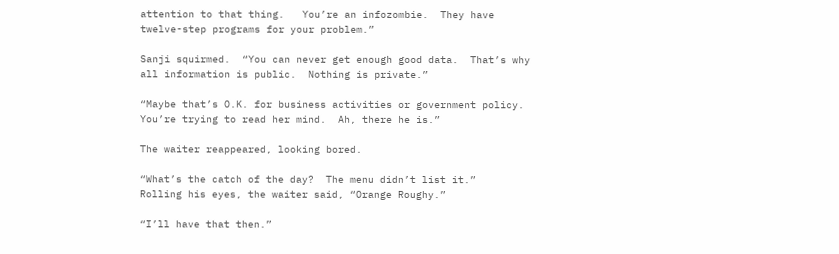attention to that thing.   You’re an infozombie.  They have twelve-step programs for your problem.”

Sanji squirmed.  “You can never get enough good data.  That’s why all information is public.  Nothing is private.”

“Maybe that’s O.K. for business activities or government policy.  You’re trying to read her mind.  Ah, there he is.”

The waiter reappeared, looking bored.

“What’s the catch of the day?  The menu didn’t list it.”    Rolling his eyes, the waiter said, “Orange Roughy.”

“I’ll have that then.”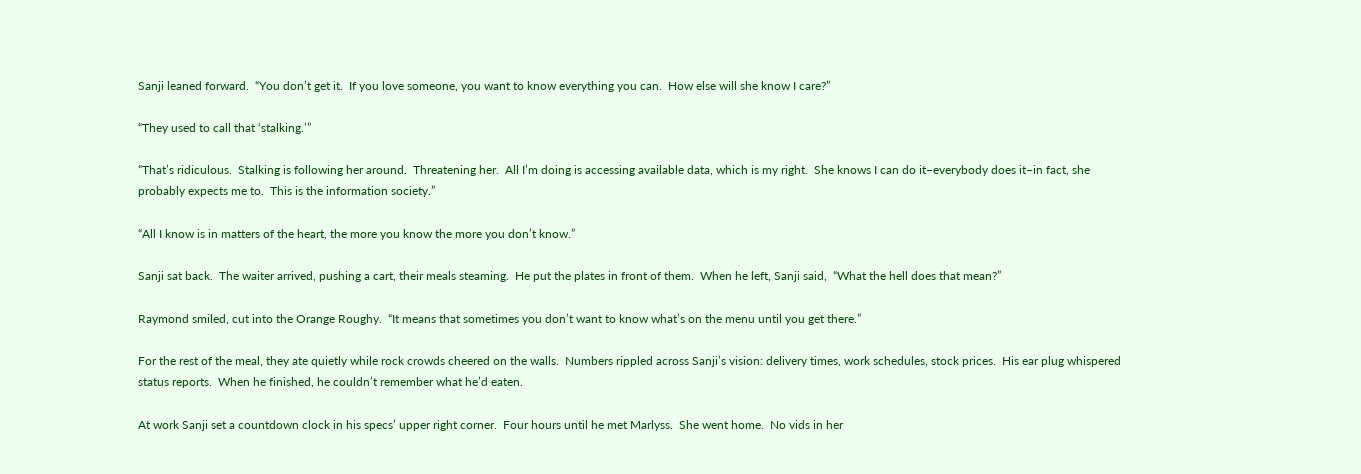Sanji leaned forward.  “You don’t get it.  If you love someone, you want to know everything you can.  How else will she know I care?”

“They used to call that ‘stalking.’”

“That’s ridiculous.  Stalking is following her around.  Threatening her.  All I’m doing is accessing available data, which is my right.  She knows I can do it–everybody does it–in fact, she probably expects me to.  This is the information society.”

“All I know is in matters of the heart, the more you know the more you don’t know.”

Sanji sat back.  The waiter arrived, pushing a cart, their meals steaming.  He put the plates in front of them.  When he left, Sanji said,  “What the hell does that mean?”

Raymond smiled, cut into the Orange Roughy.  “It means that sometimes you don’t want to know what’s on the menu until you get there.”

For the rest of the meal, they ate quietly while rock crowds cheered on the walls.  Numbers rippled across Sanji’s vision: delivery times, work schedules, stock prices.  His ear plug whispered status reports.  When he finished, he couldn’t remember what he’d eaten.

At work Sanji set a countdown clock in his specs’ upper right corner.  Four hours until he met Marlyss.  She went home.  No vids in her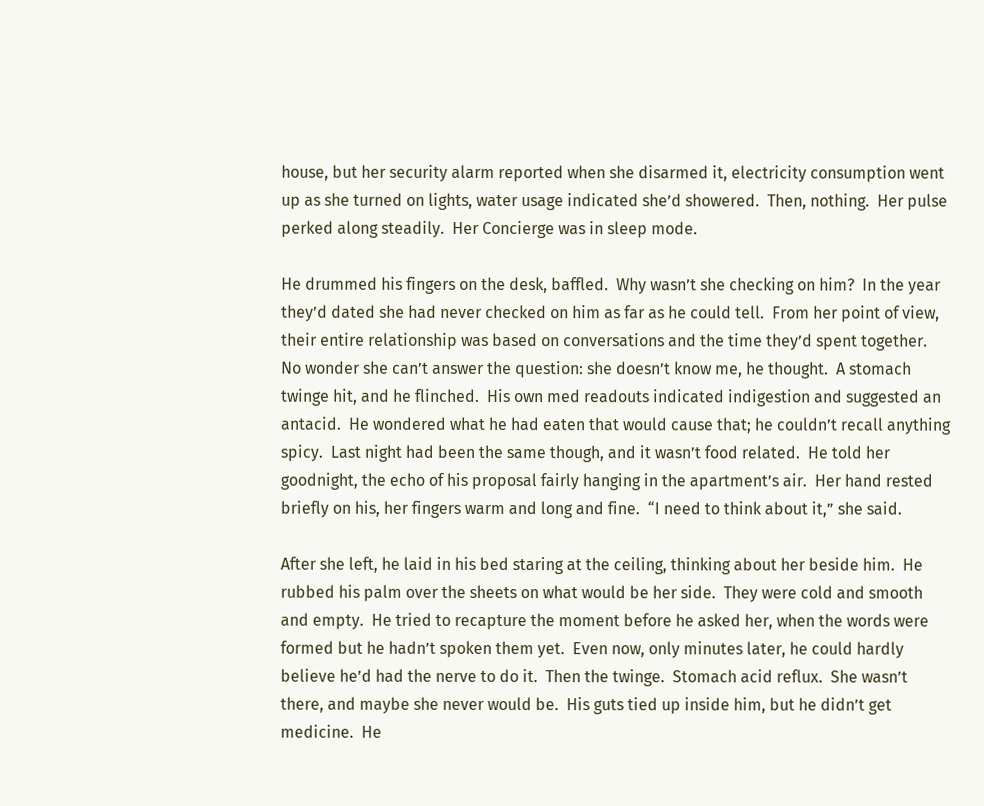house, but her security alarm reported when she disarmed it, electricity consumption went up as she turned on lights, water usage indicated she’d showered.  Then, nothing.  Her pulse perked along steadily.  Her Concierge was in sleep mode.

He drummed his fingers on the desk, baffled.  Why wasn’t she checking on him?  In the year they’d dated she had never checked on him as far as he could tell.  From her point of view, their entire relationship was based on conversations and the time they’d spent together.  No wonder she can’t answer the question: she doesn’t know me, he thought.  A stomach twinge hit, and he flinched.  His own med readouts indicated indigestion and suggested an antacid.  He wondered what he had eaten that would cause that; he couldn’t recall anything spicy.  Last night had been the same though, and it wasn’t food related.  He told her goodnight, the echo of his proposal fairly hanging in the apartment’s air.  Her hand rested briefly on his, her fingers warm and long and fine.  “I need to think about it,” she said.

After she left, he laid in his bed staring at the ceiling, thinking about her beside him.  He rubbed his palm over the sheets on what would be her side.  They were cold and smooth and empty.  He tried to recapture the moment before he asked her, when the words were formed but he hadn’t spoken them yet.  Even now, only minutes later, he could hardly believe he’d had the nerve to do it.  Then the twinge.  Stomach acid reflux.  She wasn’t there, and maybe she never would be.  His guts tied up inside him, but he didn’t get medicine.  He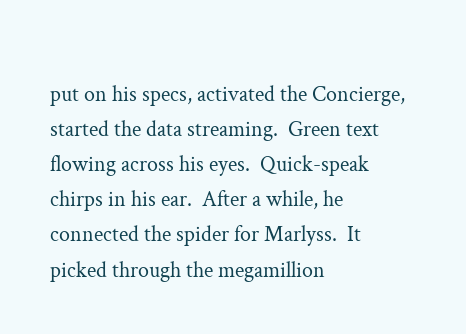put on his specs, activated the Concierge, started the data streaming.  Green text flowing across his eyes.  Quick-speak chirps in his ear.  After a while, he connected the spider for Marlyss.  It picked through the megamillion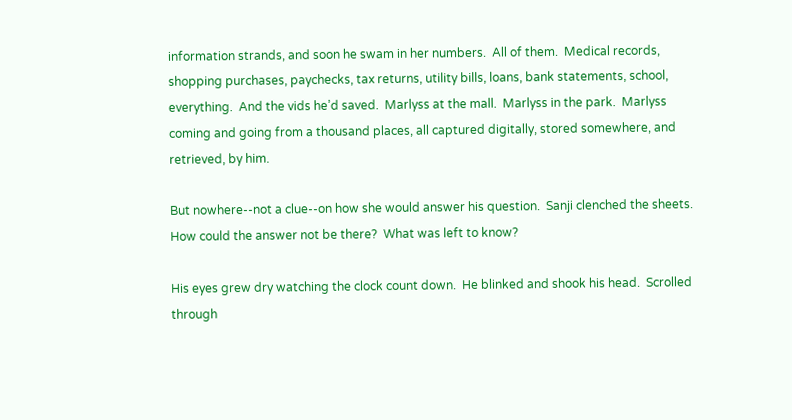information strands, and soon he swam in her numbers.  All of them.  Medical records, shopping purchases, paychecks, tax returns, utility bills, loans, bank statements, school, everything.  And the vids he’d saved.  Marlyss at the mall.  Marlyss in the park.  Marlyss coming and going from a thousand places, all captured digitally, stored somewhere, and retrieved, by him.

But nowhere--not a clue--on how she would answer his question.  Sanji clenched the sheets.  How could the answer not be there?  What was left to know?

His eyes grew dry watching the clock count down.  He blinked and shook his head.  Scrolled through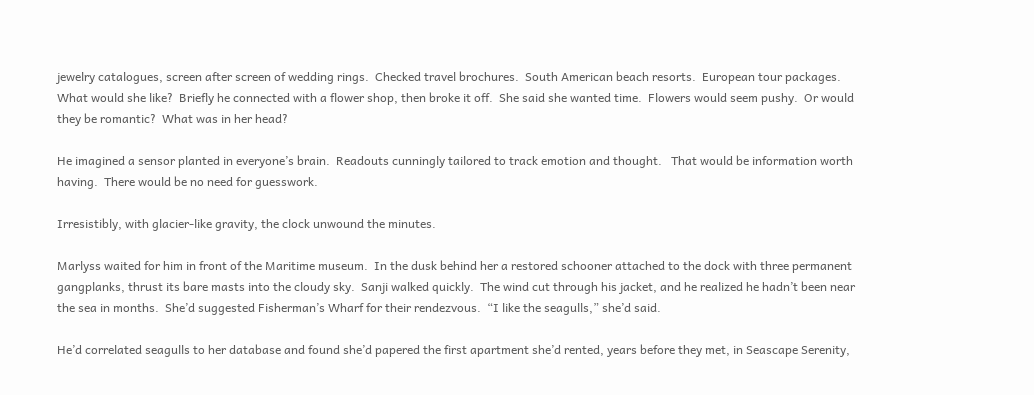jewelry catalogues, screen after screen of wedding rings.  Checked travel brochures.  South American beach resorts.  European tour packages.  What would she like?  Briefly he connected with a flower shop, then broke it off.  She said she wanted time.  Flowers would seem pushy.  Or would they be romantic?  What was in her head?

He imagined a sensor planted in everyone’s brain.  Readouts cunningly tailored to track emotion and thought.   That would be information worth having.  There would be no need for guesswork.

Irresistibly, with glacier-like gravity, the clock unwound the minutes.

Marlyss waited for him in front of the Maritime museum.  In the dusk behind her a restored schooner attached to the dock with three permanent gangplanks, thrust its bare masts into the cloudy sky.  Sanji walked quickly.  The wind cut through his jacket, and he realized he hadn’t been near the sea in months.  She’d suggested Fisherman’s Wharf for their rendezvous.  “I like the seagulls,” she’d said.

He’d correlated seagulls to her database and found she’d papered the first apartment she’d rented, years before they met, in Seascape Serenity,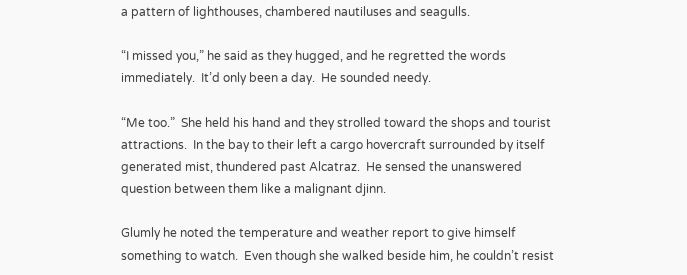a pattern of lighthouses, chambered nautiluses and seagulls.

“I missed you,” he said as they hugged, and he regretted the words immediately.  It’d only been a day.  He sounded needy.

“Me too.”  She held his hand and they strolled toward the shops and tourist attractions.  In the bay to their left a cargo hovercraft surrounded by itself generated mist, thundered past Alcatraz.  He sensed the unanswered question between them like a malignant djinn.

Glumly he noted the temperature and weather report to give himself something to watch.  Even though she walked beside him, he couldn’t resist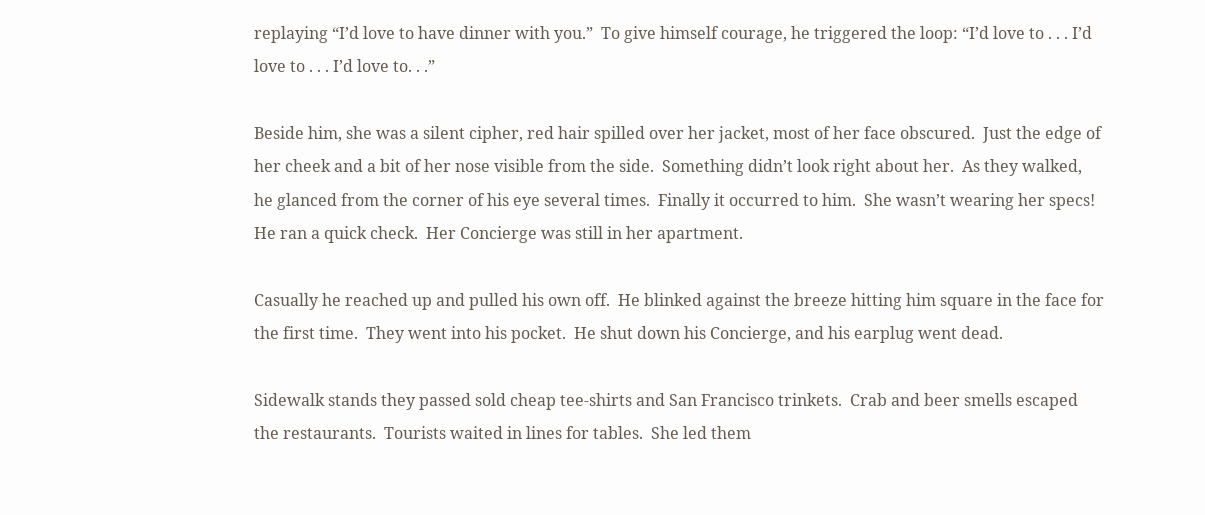replaying “I’d love to have dinner with you.”  To give himself courage, he triggered the loop: “I’d love to . . . I’d love to . . . I’d love to. . .”

Beside him, she was a silent cipher, red hair spilled over her jacket, most of her face obscured.  Just the edge of her cheek and a bit of her nose visible from the side.  Something didn’t look right about her.  As they walked, he glanced from the corner of his eye several times.  Finally it occurred to him.  She wasn’t wearing her specs!  He ran a quick check.  Her Concierge was still in her apartment.

Casually he reached up and pulled his own off.  He blinked against the breeze hitting him square in the face for the first time.  They went into his pocket.  He shut down his Concierge, and his earplug went dead.

Sidewalk stands they passed sold cheap tee-shirts and San Francisco trinkets.  Crab and beer smells escaped the restaurants.  Tourists waited in lines for tables.  She led them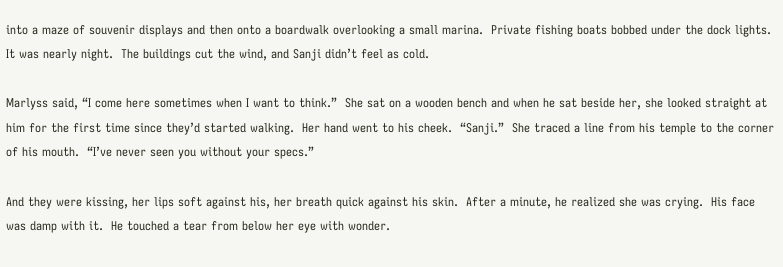into a maze of souvenir displays and then onto a boardwalk overlooking a small marina.  Private fishing boats bobbed under the dock lights.  It was nearly night.  The buildings cut the wind, and Sanji didn’t feel as cold.

Marlyss said, “I come here sometimes when I want to think.”  She sat on a wooden bench and when he sat beside her, she looked straight at him for the first time since they’d started walking.  Her hand went to his cheek.  “Sanji.”  She traced a line from his temple to the corner of his mouth.  “I’ve never seen you without your specs.”

And they were kissing, her lips soft against his, her breath quick against his skin.  After a minute, he realized she was crying.  His face was damp with it.  He touched a tear from below her eye with wonder.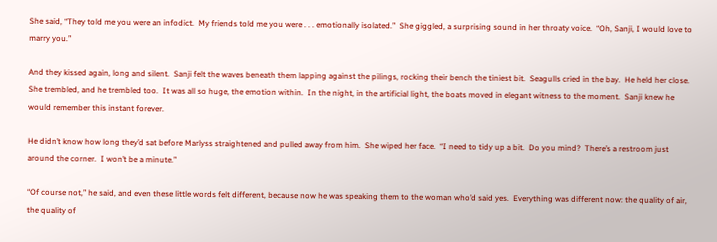She said, “They told me you were an infodict.  My friends told me you were . . . emotionally isolated.”  She giggled, a surprising sound in her throaty voice.  “Oh, Sanji, I would love to marry you.”

And they kissed again, long and silent.  Sanji felt the waves beneath them lapping against the pilings, rocking their bench the tiniest bit.  Seagulls cried in the bay.  He held her close.  She trembled, and he trembled too.  It was all so huge, the emotion within.  In the night, in the artificial light, the boats moved in elegant witness to the moment.  Sanji knew he would remember this instant forever.

He didn’t know how long they’d sat before Marlyss straightened and pulled away from him.  She wiped her face.  “I need to tidy up a bit.  Do you mind?  There’s a restroom just around the corner.  I won’t be a minute.”

“Of course not,” he said, and even these little words felt different, because now he was speaking them to the woman who’d said yes.  Everything was different now: the quality of air, the quality of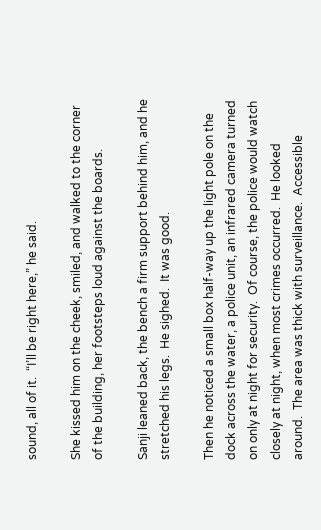sound, all of it.  “I’ll be right here,” he said.

She kissed him on the cheek, smiled, and walked to the corner of the building, her footsteps loud against the boards.

Sanji leaned back, the bench a firm support behind him, and he stretched his legs.  He sighed.  It was good.

Then he noticed a small box half-way up the light pole on the dock across the water, a police unit, an infrared camera turned on only at night for security.  Of course, the police would watch closely at night, when most crimes occurred.  He looked around.  The area was thick with surveillance.  Accessible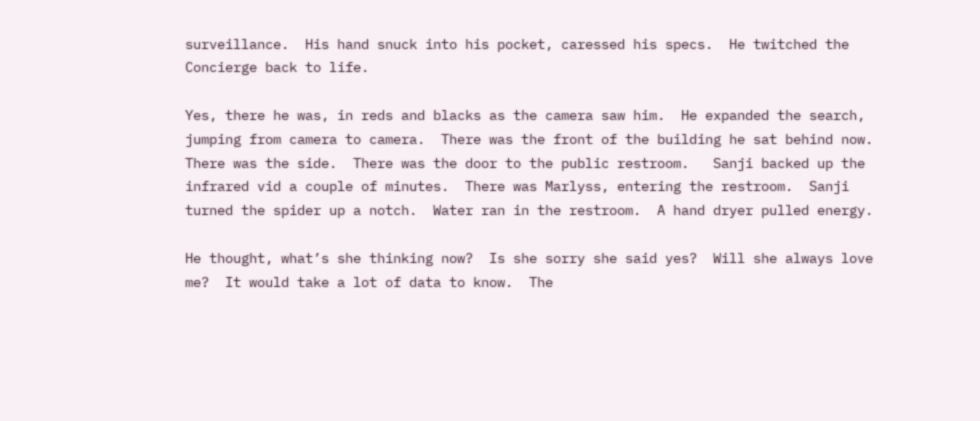surveillance.  His hand snuck into his pocket, caressed his specs.  He twitched the Concierge back to life.

Yes, there he was, in reds and blacks as the camera saw him.  He expanded the search, jumping from camera to camera.  There was the front of the building he sat behind now.  There was the side.  There was the door to the public restroom.   Sanji backed up the infrared vid a couple of minutes.  There was Marlyss, entering the restroom.  Sanji turned the spider up a notch.  Water ran in the restroom.  A hand dryer pulled energy.

He thought, what’s she thinking now?  Is she sorry she said yes?  Will she always love me?  It would take a lot of data to know.  The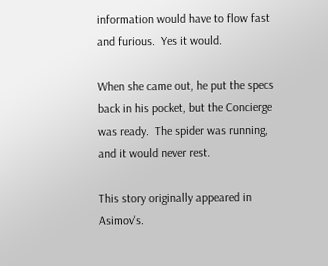information would have to flow fast and furious.  Yes it would.

When she came out, he put the specs back in his pocket, but the Concierge was ready.  The spider was running, and it would never rest.

This story originally appeared in Asimov's.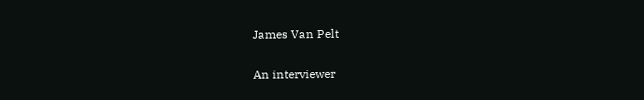James Van Pelt

An interviewer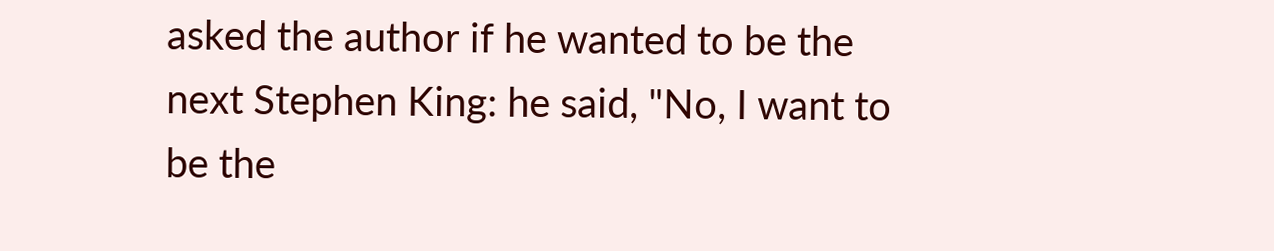asked the author if he wanted to be the next Stephen King: he said, "No, I want to be the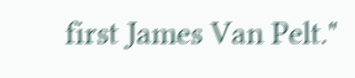first James Van Pelt."